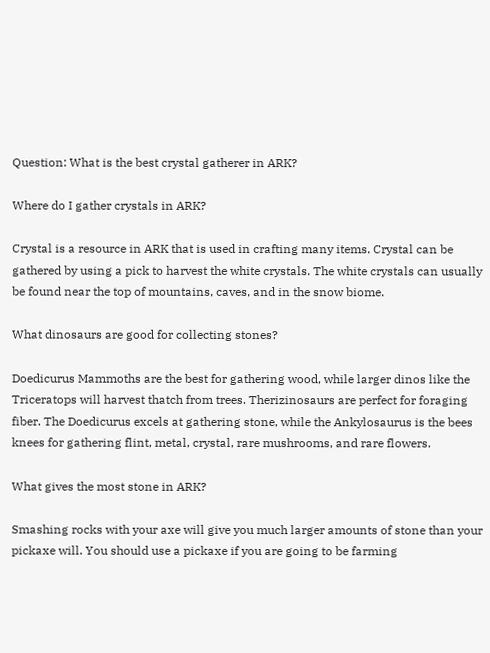Question: What is the best crystal gatherer in ARK?

Where do I gather crystals in ARK?

Crystal is a resource in ARK that is used in crafting many items. Crystal can be gathered by using a pick to harvest the white crystals. The white crystals can usually be found near the top of mountains, caves, and in the snow biome.

What dinosaurs are good for collecting stones?

Doedicurus Mammoths are the best for gathering wood, while larger dinos like the Triceratops will harvest thatch from trees. Therizinosaurs are perfect for foraging fiber. The Doedicurus excels at gathering stone, while the Ankylosaurus is the bees knees for gathering flint, metal, crystal, rare mushrooms, and rare flowers.

What gives the most stone in ARK?

Smashing rocks with your axe will give you much larger amounts of stone than your pickaxe will. You should use a pickaxe if you are going to be farming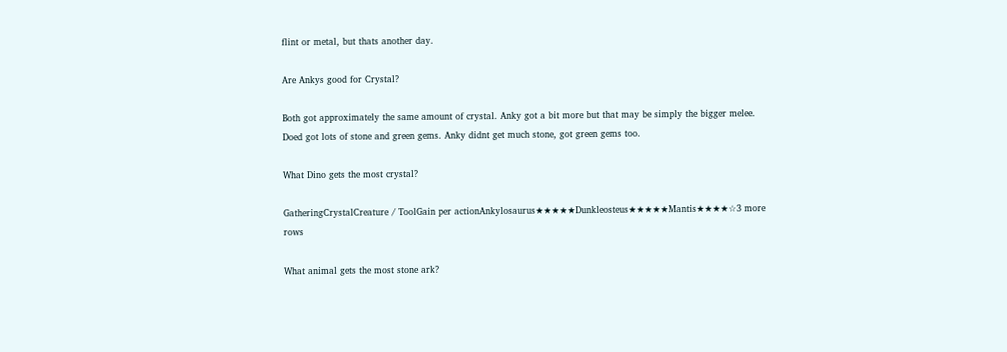flint or metal, but thats another day.

Are Ankys good for Crystal?

Both got approximately the same amount of crystal. Anky got a bit more but that may be simply the bigger melee. Doed got lots of stone and green gems. Anky didnt get much stone, got green gems too.

What Dino gets the most crystal?

GatheringCrystalCreature / ToolGain per actionAnkylosaurus★★★★★Dunkleosteus★★★★★Mantis★★★★☆3 more rows

What animal gets the most stone ark?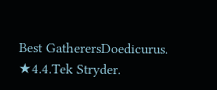Best GatherersDoedicurus. ★4.4.Tek Stryder.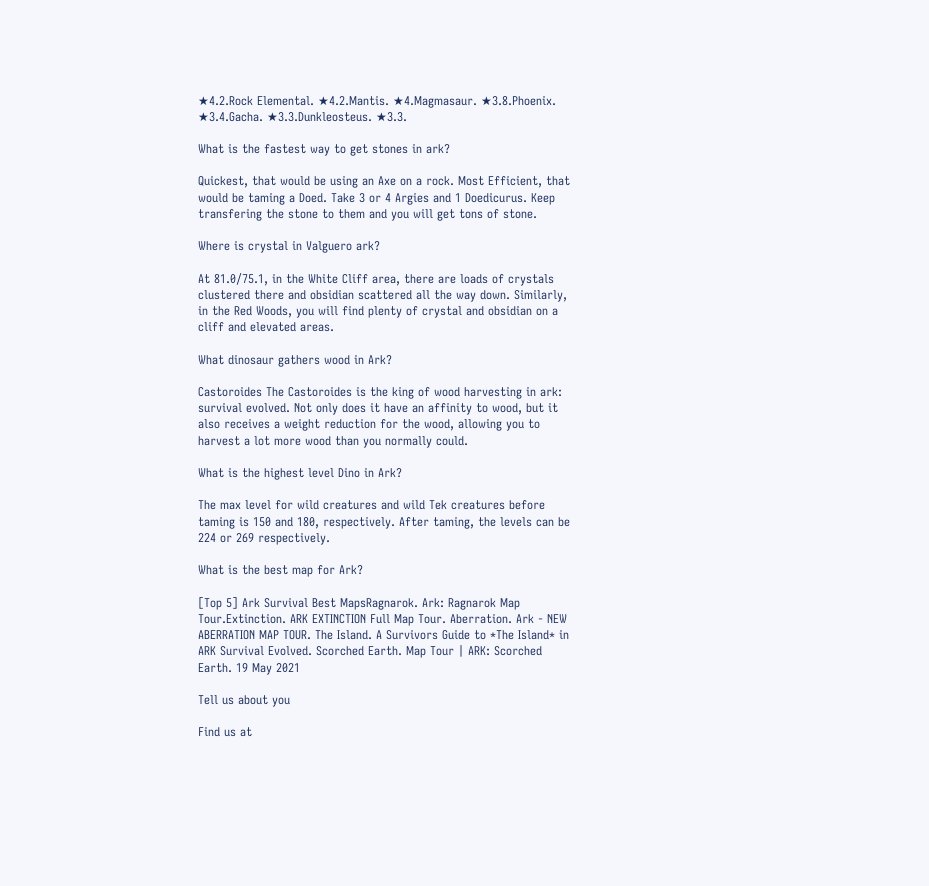★4.2.Rock Elemental. ★4.2.Mantis. ★4.Magmasaur. ★3.8.Phoenix. ★3.4.Gacha. ★3.3.Dunkleosteus. ★3.3.

What is the fastest way to get stones in ark?

Quickest, that would be using an Axe on a rock. Most Efficient, that would be taming a Doed. Take 3 or 4 Argies and 1 Doedicurus. Keep transfering the stone to them and you will get tons of stone.

Where is crystal in Valguero ark?

At 81.0/75.1, in the White Cliff area, there are loads of crystals clustered there and obsidian scattered all the way down. Similarly, in the Red Woods, you will find plenty of crystal and obsidian on a cliff and elevated areas.

What dinosaur gathers wood in Ark?

Castoroides The Castoroides is the king of wood harvesting in ark: survival evolved. Not only does it have an affinity to wood, but it also receives a weight reduction for the wood, allowing you to harvest a lot more wood than you normally could.

What is the highest level Dino in Ark?

The max level for wild creatures and wild Tek creatures before taming is 150 and 180, respectively. After taming, the levels can be 224 or 269 respectively.

What is the best map for Ark?

[Top 5] Ark Survival Best MapsRagnarok. Ark: Ragnarok Map Tour.Extinction. ARK EXTINCTION Full Map Tour. Aberration. Ark - NEW ABERRATION MAP TOUR. The Island. A Survivors Guide to *The Island* in ARK Survival Evolved. Scorched Earth. Map Tour | ARK: Scorched Earth. 19 May 2021

Tell us about you

Find us at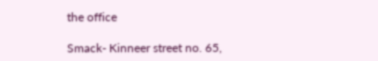the office

Smack- Kinneer street no. 65,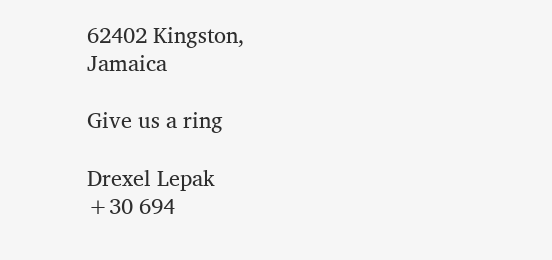62402 Kingston, Jamaica

Give us a ring

Drexel Lepak
+30 694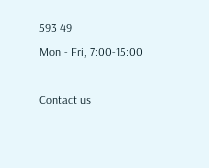593 49
Mon - Fri, 7:00-15:00

Contact us